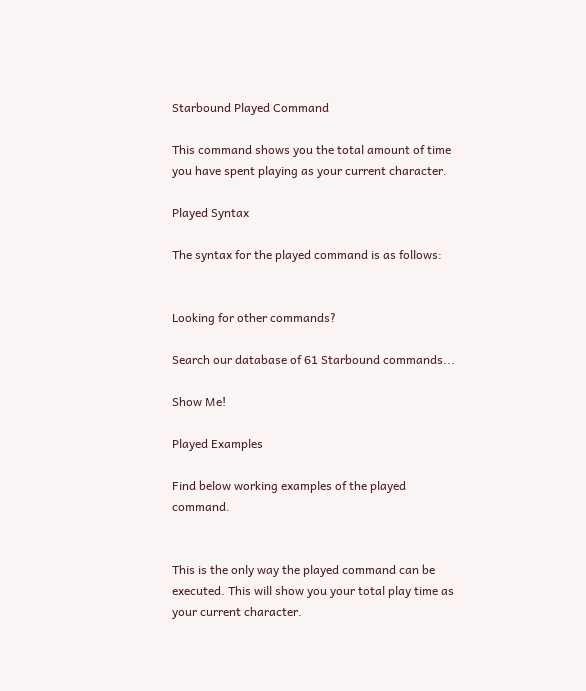Starbound Played Command

This command shows you the total amount of time you have spent playing as your current character.

Played Syntax

The syntax for the played command is as follows:


Looking for other commands?

Search our database of 61 Starbound commands...

Show Me!

Played Examples

Find below working examples of the played command.


This is the only way the played command can be executed. This will show you your total play time as your current character.